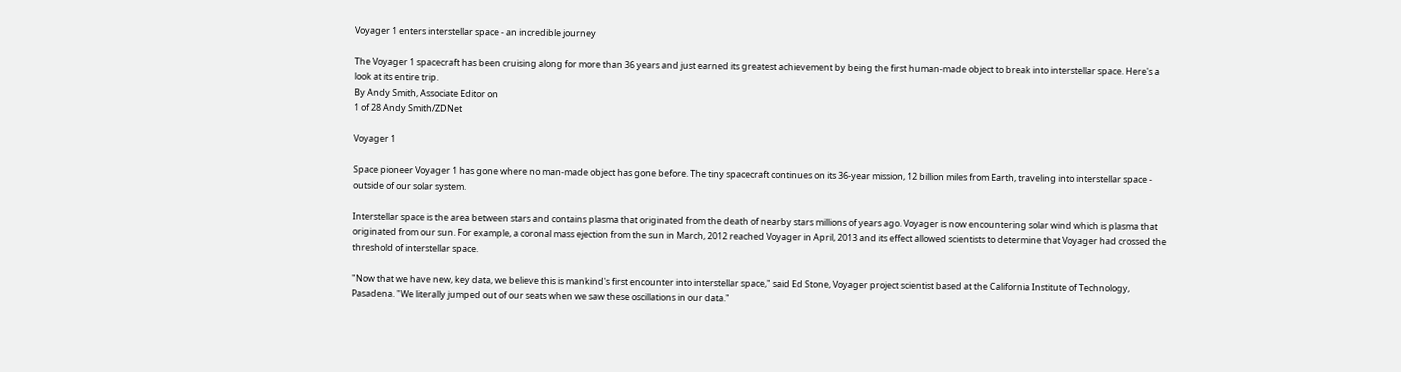Voyager 1 enters interstellar space - an incredible journey

The Voyager 1 spacecraft has been cruising along for more than 36 years and just earned its greatest achievement by being the first human-made object to break into interstellar space. Here's a look at its entire trip.
By Andy Smith, Associate Editor on
1 of 28 Andy Smith/ZDNet

Voyager 1

Space pioneer Voyager 1 has gone where no man-made object has gone before. The tiny spacecraft continues on its 36-year mission, 12 billion miles from Earth, traveling into interstellar space - outside of our solar system.

Interstellar space is the area between stars and contains plasma that originated from the death of nearby stars millions of years ago. Voyager is now encountering solar wind which is plasma that originated from our sun. For example, a coronal mass ejection from the sun in March, 2012 reached Voyager in April, 2013 and its effect allowed scientists to determine that Voyager had crossed the threshold of interstellar space.

"Now that we have new, key data, we believe this is mankind's first encounter into interstellar space," said Ed Stone, Voyager project scientist based at the California Institute of Technology, Pasadena. "We literally jumped out of our seats when we saw these oscillations in our data."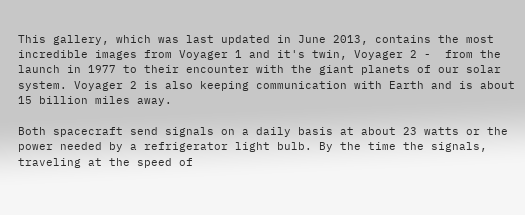This gallery, which was last updated in June 2013, contains the most incredible images from Voyager 1 and it's twin, Voyager 2 -  from the launch in 1977 to their encounter with the giant planets of our solar system. Voyager 2 is also keeping communication with Earth and is about 15 billion miles away.

Both spacecraft send signals on a daily basis at about 23 watts or the power needed by a refrigerator light bulb. By the time the signals, traveling at the speed of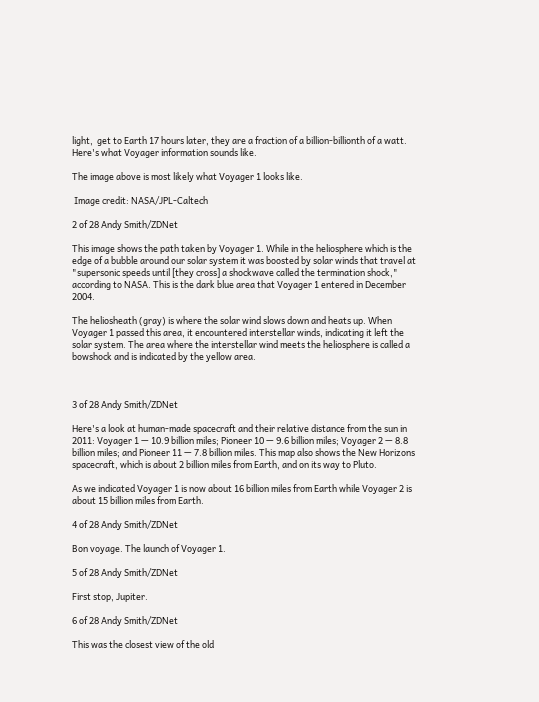light,  get to Earth 17 hours later, they are a fraction of a billion-billionth of a watt. Here's what Voyager information sounds like.

The image above is most likely what Voyager 1 looks like.

 Image credit: NASA/JPL-Caltech

2 of 28 Andy Smith/ZDNet

This image shows the path taken by Voyager 1. While in the heliosphere which is the edge of a bubble around our solar system it was boosted by solar winds that travel at "supersonic speeds until [they cross] a shockwave called the termination shock," according to NASA. This is the dark blue area that Voyager 1 entered in December 2004.

The heliosheath (gray) is where the solar wind slows down and heats up. When Voyager 1 passed this area, it encountered interstellar winds, indicating it left the solar system. The area where the interstellar wind meets the heliosphere is called a bowshock and is indicated by the yellow area.



3 of 28 Andy Smith/ZDNet

Here's a look at human-made spacecraft and their relative distance from the sun in 2011: Voyager 1 — 10.9 billion miles; Pioneer 10 — 9.6 billion miles; Voyager 2 — 8.8 billion miles; and Pioneer 11 — 7.8 billion miles. This map also shows the New Horizons spacecraft, which is about 2 billion miles from Earth, and on its way to Pluto.

As we indicated Voyager 1 is now about 16 billion miles from Earth while Voyager 2 is about 15 billion miles from Earth.

4 of 28 Andy Smith/ZDNet

Bon voyage. The launch of Voyager 1.

5 of 28 Andy Smith/ZDNet

First stop, Jupiter.

6 of 28 Andy Smith/ZDNet

This was the closest view of the old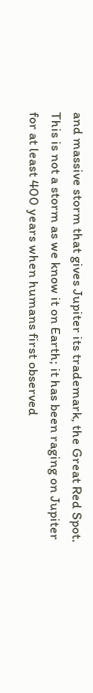and massive storm that gives Jupiter its trademark, the Great Red Spot. This is not a storm as we know it on Earth; it has been raging on Jupiter for at least 400 years when humans first observed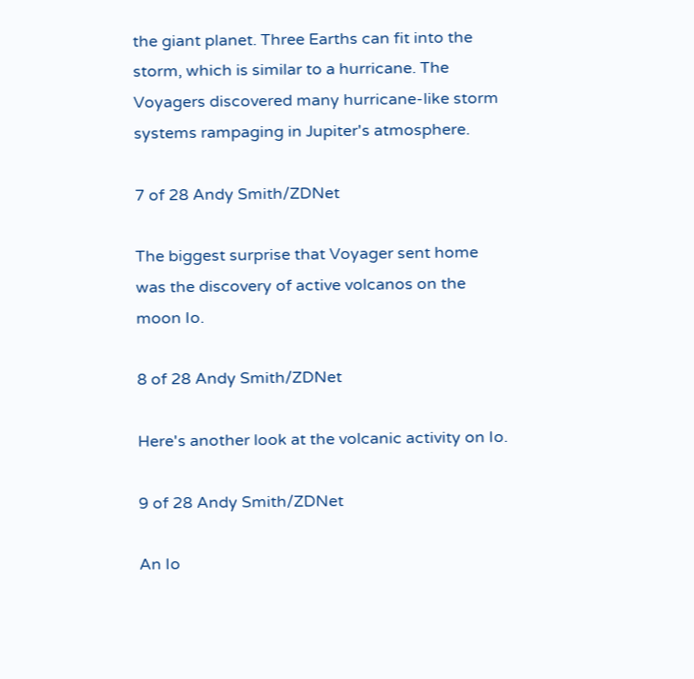the giant planet. Three Earths can fit into the storm, which is similar to a hurricane. The Voyagers discovered many hurricane-like storm systems rampaging in Jupiter's atmosphere.

7 of 28 Andy Smith/ZDNet

The biggest surprise that Voyager sent home was the discovery of active volcanos on the moon Io.

8 of 28 Andy Smith/ZDNet

Here's another look at the volcanic activity on Io.

9 of 28 Andy Smith/ZDNet

An Io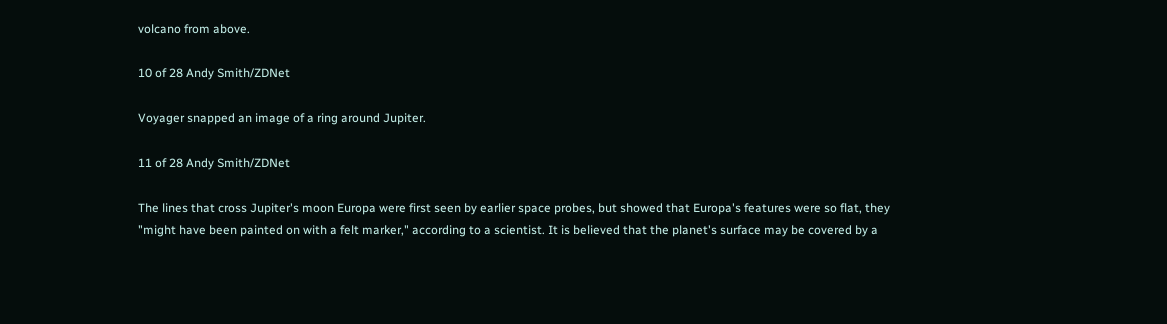volcano from above.

10 of 28 Andy Smith/ZDNet

Voyager snapped an image of a ring around Jupiter.

11 of 28 Andy Smith/ZDNet

The lines that cross Jupiter's moon Europa were first seen by earlier space probes, but showed that Europa's features were so flat, they "might have been painted on with a felt marker," according to a scientist. It is believed that the planet's surface may be covered by a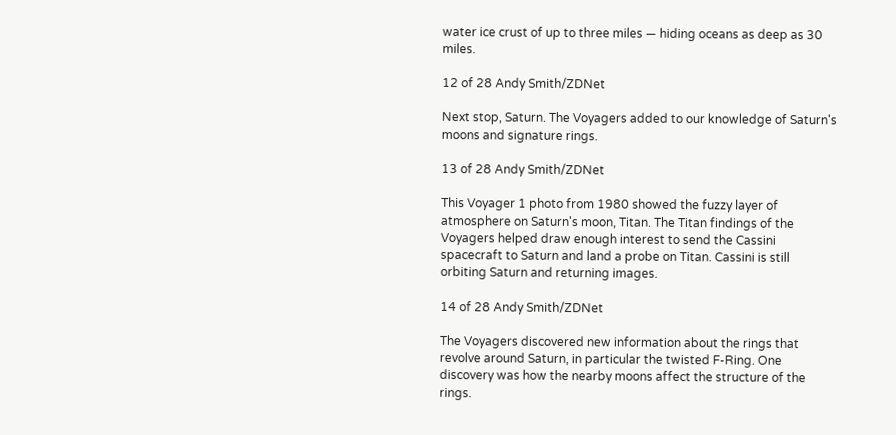water ice crust of up to three miles — hiding oceans as deep as 30 miles.

12 of 28 Andy Smith/ZDNet

Next stop, Saturn. The Voyagers added to our knowledge of Saturn's moons and signature rings.

13 of 28 Andy Smith/ZDNet

This Voyager 1 photo from 1980 showed the fuzzy layer of atmosphere on Saturn's moon, Titan. The Titan findings of the Voyagers helped draw enough interest to send the Cassini spacecraft to Saturn and land a probe on Titan. Cassini is still orbiting Saturn and returning images.

14 of 28 Andy Smith/ZDNet

The Voyagers discovered new information about the rings that revolve around Saturn, in particular the twisted F-Ring. One discovery was how the nearby moons affect the structure of the rings.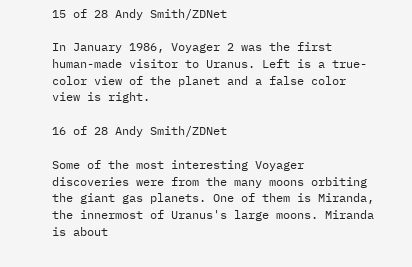15 of 28 Andy Smith/ZDNet

In January 1986, Voyager 2 was the first human-made visitor to Uranus. Left is a true-color view of the planet and a false color view is right.

16 of 28 Andy Smith/ZDNet

Some of the most interesting Voyager discoveries were from the many moons orbiting the giant gas planets. One of them is Miranda, the innermost of Uranus's large moons. Miranda is about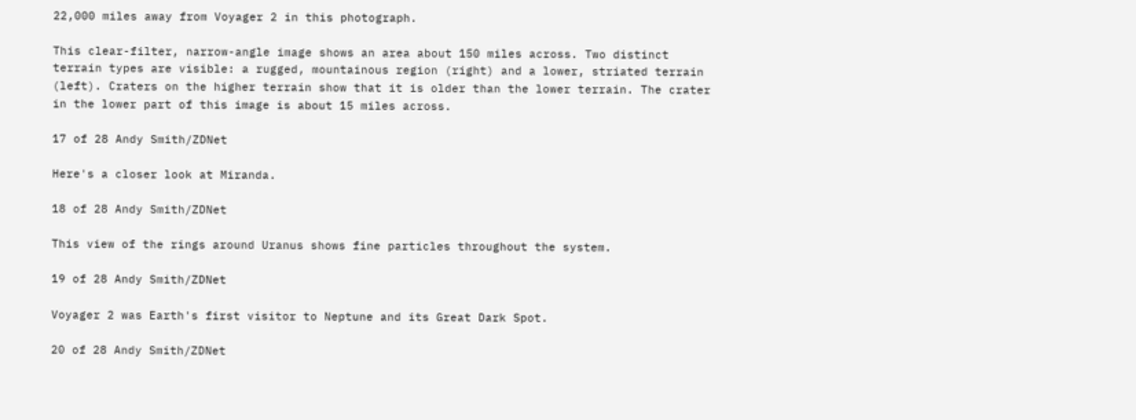22,000 miles away from Voyager 2 in this photograph.

This clear-filter, narrow-angle image shows an area about 150 miles across. Two distinct terrain types are visible: a rugged, mountainous region (right) and a lower, striated terrain (left). Craters on the higher terrain show that it is older than the lower terrain. The crater in the lower part of this image is about 15 miles across.

17 of 28 Andy Smith/ZDNet

Here's a closer look at Miranda.

18 of 28 Andy Smith/ZDNet

This view of the rings around Uranus shows fine particles throughout the system.

19 of 28 Andy Smith/ZDNet

Voyager 2 was Earth's first visitor to Neptune and its Great Dark Spot.

20 of 28 Andy Smith/ZDNet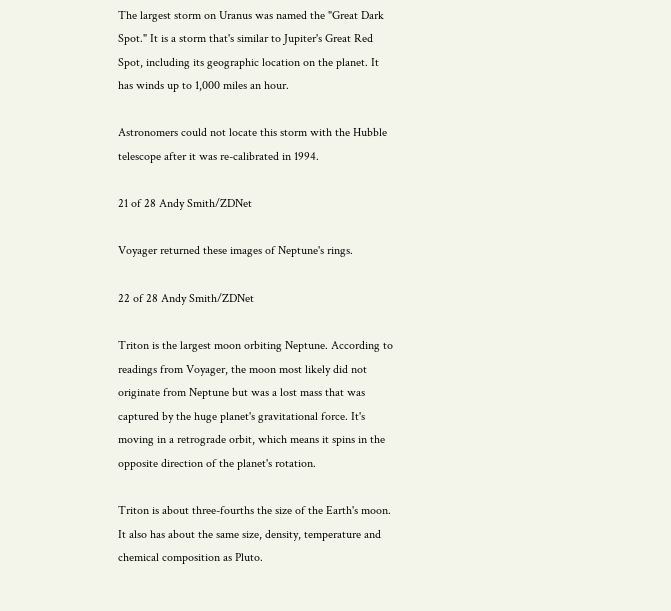The largest storm on Uranus was named the "Great Dark Spot." It is a storm that's similar to Jupiter's Great Red Spot, including its geographic location on the planet. It has winds up to 1,000 miles an hour.

Astronomers could not locate this storm with the Hubble telescope after it was re-calibrated in 1994.

21 of 28 Andy Smith/ZDNet

Voyager returned these images of Neptune's rings.

22 of 28 Andy Smith/ZDNet

Triton is the largest moon orbiting Neptune. According to readings from Voyager, the moon most likely did not originate from Neptune but was a lost mass that was captured by the huge planet's gravitational force. It's moving in a retrograde orbit, which means it spins in the opposite direction of the planet's rotation.

Triton is about three-fourths the size of the Earth's moon. It also has about the same size, density, temperature and chemical composition as Pluto.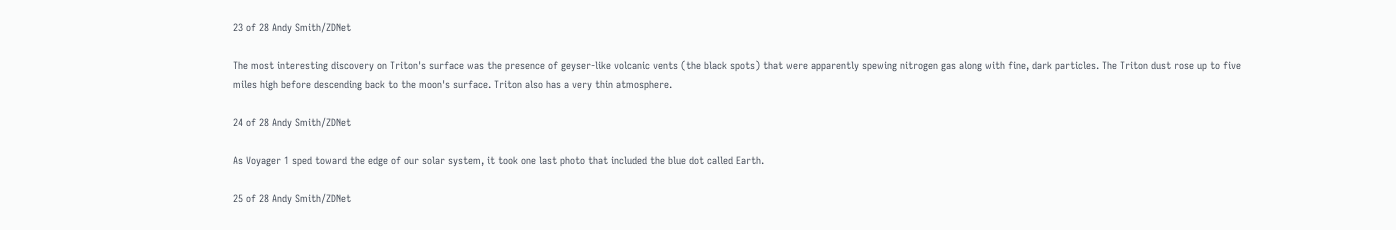23 of 28 Andy Smith/ZDNet

The most interesting discovery on Triton's surface was the presence of geyser-like volcanic vents (the black spots) that were apparently spewing nitrogen gas along with fine, dark particles. The Triton dust rose up to five miles high before descending back to the moon's surface. Triton also has a very thin atmosphere.

24 of 28 Andy Smith/ZDNet

As Voyager 1 sped toward the edge of our solar system, it took one last photo that included the blue dot called Earth.

25 of 28 Andy Smith/ZDNet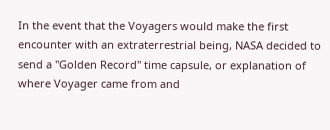In the event that the Voyagers would make the first encounter with an extraterrestrial being, NASA decided to send a "Golden Record" time capsule, or explanation of where Voyager came from and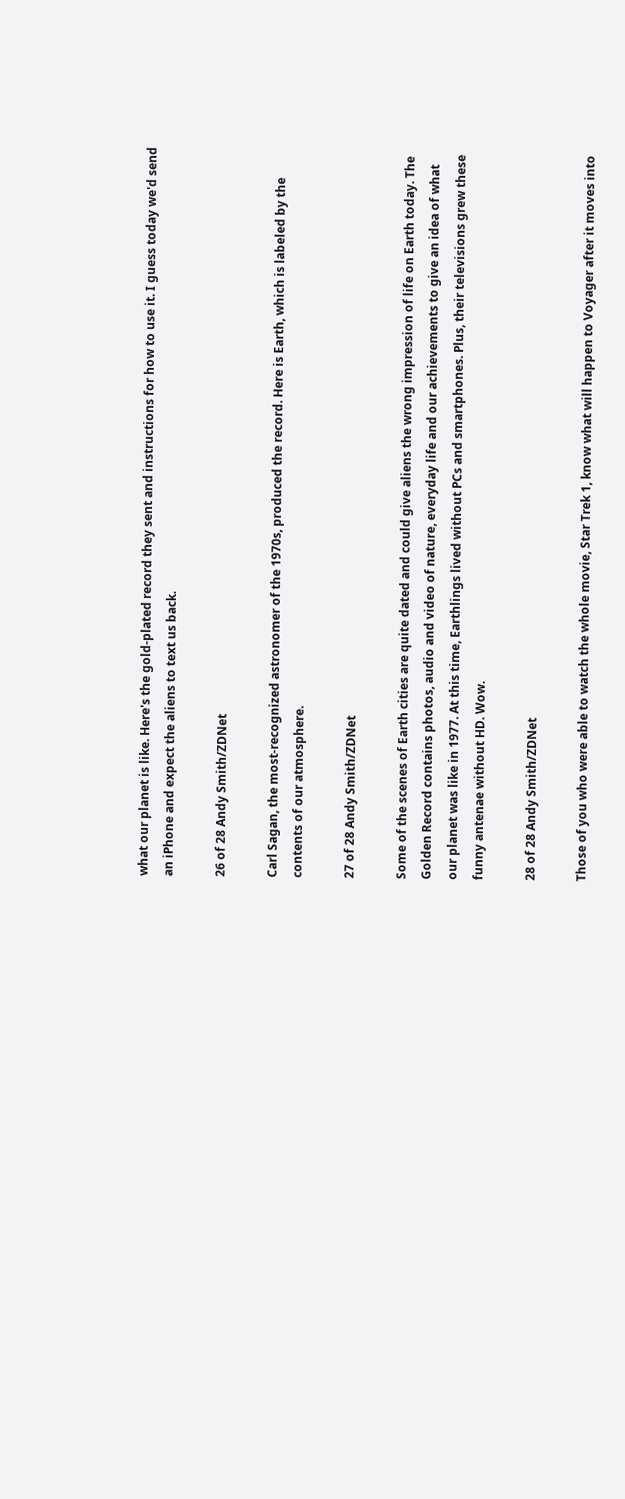what our planet is like. Here's the gold-plated record they sent and instructions for how to use it. I guess today we'd send an iPhone and expect the aliens to text us back.

26 of 28 Andy Smith/ZDNet

Carl Sagan, the most-recognized astronomer of the 1970s, produced the record. Here is Earth, which is labeled by the contents of our atmosphere.

27 of 28 Andy Smith/ZDNet

Some of the scenes of Earth cities are quite dated and could give aliens the wrong impression of life on Earth today. The Golden Record contains photos, audio and video of nature, everyday life and our achievements to give an idea of what our planet was like in 1977. At this time, Earthlings lived without PCs and smartphones. Plus, their televisions grew these funny antenae without HD. Wow.

28 of 28 Andy Smith/ZDNet

Those of you who were able to watch the whole movie, Star Trek 1, know what will happen to Voyager after it moves into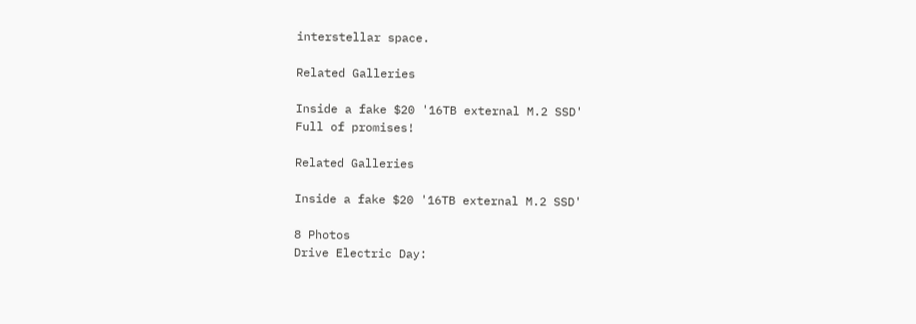interstellar space.

Related Galleries

Inside a fake $20 '16TB external M.2 SSD'
Full of promises!

Related Galleries

Inside a fake $20 '16TB external M.2 SSD'

8 Photos
Drive Electric Day: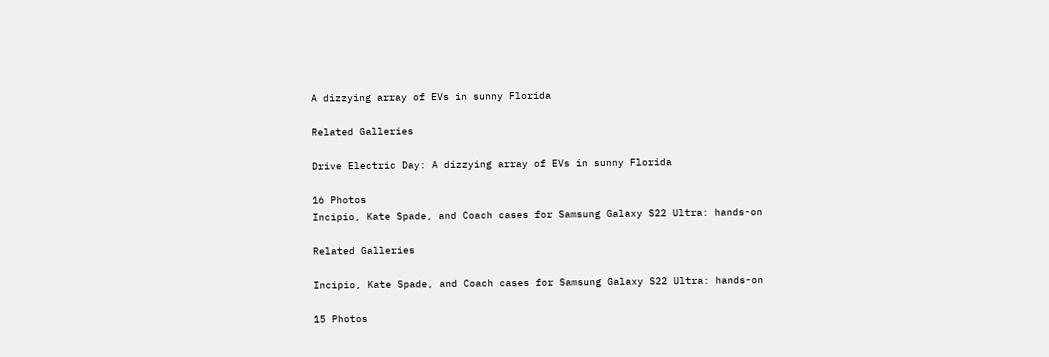A dizzying array of EVs in sunny Florida

Related Galleries

Drive Electric Day: A dizzying array of EVs in sunny Florida

16 Photos
Incipio, Kate Spade, and Coach cases for Samsung Galaxy S22 Ultra: hands-on

Related Galleries

Incipio, Kate Spade, and Coach cases for Samsung Galaxy S22 Ultra: hands-on

15 Photos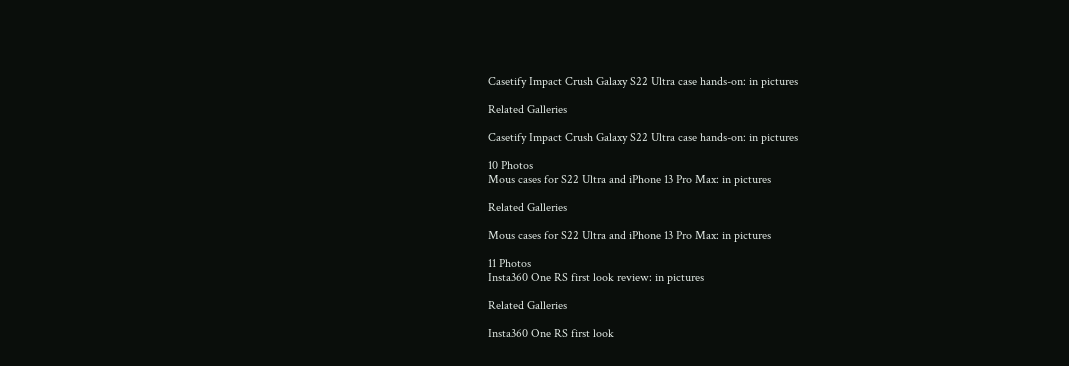Casetify Impact Crush Galaxy S22 Ultra case hands-on: in pictures

Related Galleries

Casetify Impact Crush Galaxy S22 Ultra case hands-on: in pictures

10 Photos
Mous cases for S22 Ultra and iPhone 13 Pro Max: in pictures

Related Galleries

Mous cases for S22 Ultra and iPhone 13 Pro Max: in pictures

11 Photos
Insta360 One RS first look review: in pictures

Related Galleries

Insta360 One RS first look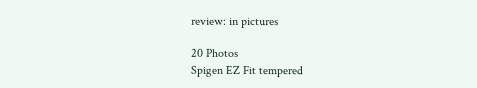review: in pictures

20 Photos
Spigen EZ Fit tempered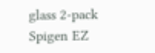glass 2-pack
Spigen EZ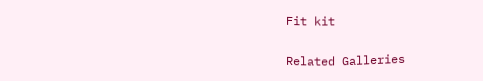Fit kit

Related Galleries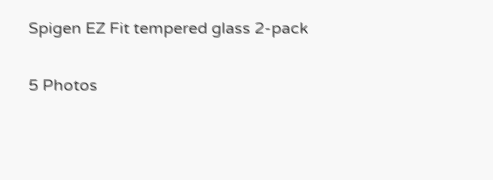Spigen EZ Fit tempered glass 2-pack

5 Photos